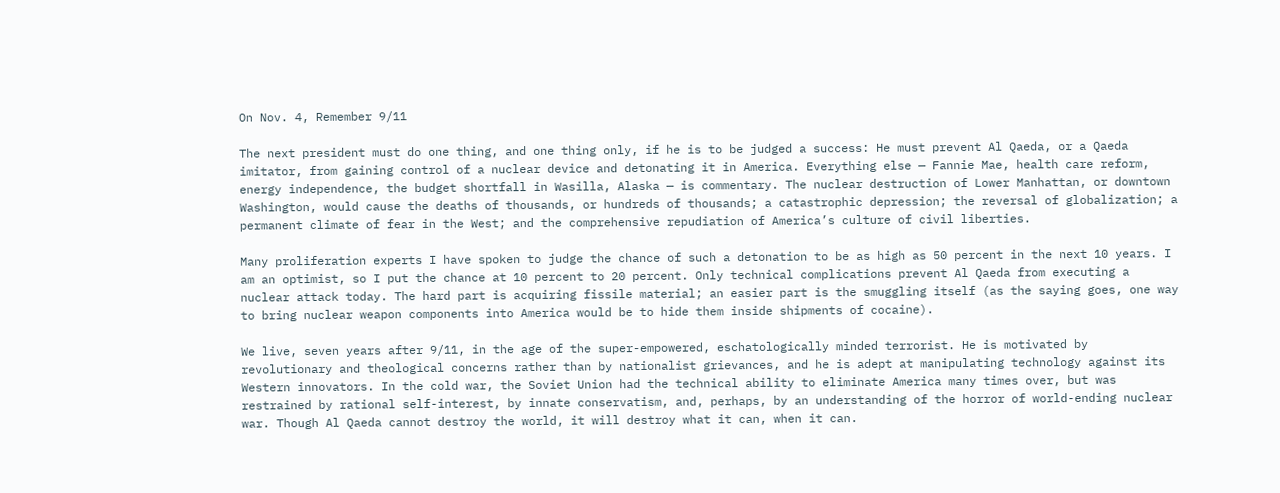On Nov. 4, Remember 9/11

The next president must do one thing, and one thing only, if he is to be judged a success: He must prevent Al Qaeda, or a Qaeda imitator, from gaining control of a nuclear device and detonating it in America. Everything else — Fannie Mae, health care reform, energy independence, the budget shortfall in Wasilla, Alaska — is commentary. The nuclear destruction of Lower Manhattan, or downtown Washington, would cause the deaths of thousands, or hundreds of thousands; a catastrophic depression; the reversal of globalization; a permanent climate of fear in the West; and the comprehensive repudiation of America’s culture of civil liberties.

Many proliferation experts I have spoken to judge the chance of such a detonation to be as high as 50 percent in the next 10 years. I am an optimist, so I put the chance at 10 percent to 20 percent. Only technical complications prevent Al Qaeda from executing a nuclear attack today. The hard part is acquiring fissile material; an easier part is the smuggling itself (as the saying goes, one way to bring nuclear weapon components into America would be to hide them inside shipments of cocaine).

We live, seven years after 9/11, in the age of the super-empowered, eschatologically minded terrorist. He is motivated by revolutionary and theological concerns rather than by nationalist grievances, and he is adept at manipulating technology against its Western innovators. In the cold war, the Soviet Union had the technical ability to eliminate America many times over, but was restrained by rational self-interest, by innate conservatism, and, perhaps, by an understanding of the horror of world-ending nuclear war. Though Al Qaeda cannot destroy the world, it will destroy what it can, when it can.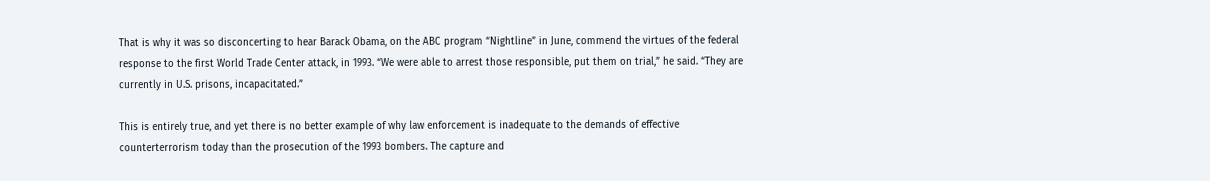That is why it was so disconcerting to hear Barack Obama, on the ABC program “Nightline” in June, commend the virtues of the federal response to the first World Trade Center attack, in 1993. “We were able to arrest those responsible, put them on trial,” he said. “They are currently in U.S. prisons, incapacitated.”

This is entirely true, and yet there is no better example of why law enforcement is inadequate to the demands of effective counterterrorism today than the prosecution of the 1993 bombers. The capture and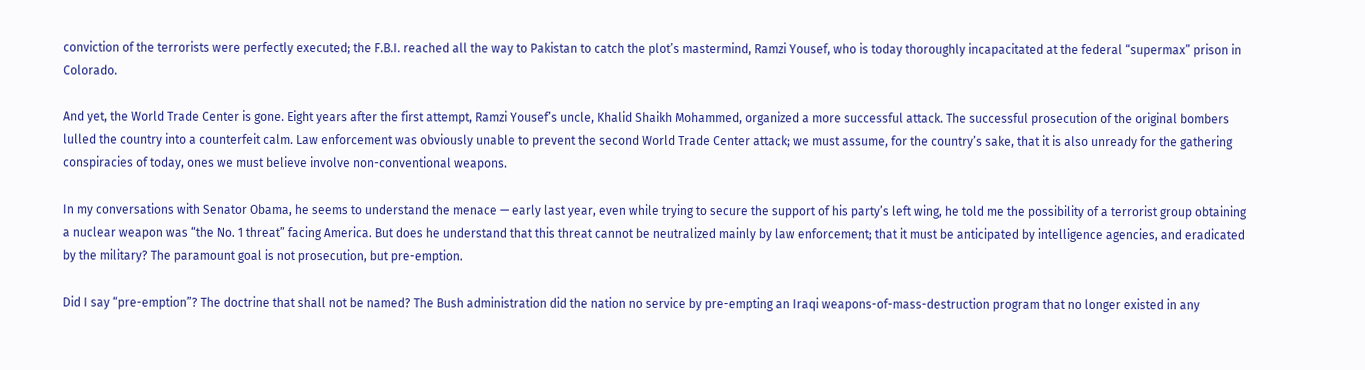conviction of the terrorists were perfectly executed; the F.B.I. reached all the way to Pakistan to catch the plot’s mastermind, Ramzi Yousef, who is today thoroughly incapacitated at the federal “supermax” prison in Colorado.

And yet, the World Trade Center is gone. Eight years after the first attempt, Ramzi Yousef’s uncle, Khalid Shaikh Mohammed, organized a more successful attack. The successful prosecution of the original bombers lulled the country into a counterfeit calm. Law enforcement was obviously unable to prevent the second World Trade Center attack; we must assume, for the country’s sake, that it is also unready for the gathering conspiracies of today, ones we must believe involve non-conventional weapons.

In my conversations with Senator Obama, he seems to understand the menace — early last year, even while trying to secure the support of his party’s left wing, he told me the possibility of a terrorist group obtaining a nuclear weapon was “the No. 1 threat” facing America. But does he understand that this threat cannot be neutralized mainly by law enforcement; that it must be anticipated by intelligence agencies, and eradicated by the military? The paramount goal is not prosecution, but pre-emption.

Did I say “pre-emption”? The doctrine that shall not be named? The Bush administration did the nation no service by pre-empting an Iraqi weapons-of-mass-destruction program that no longer existed in any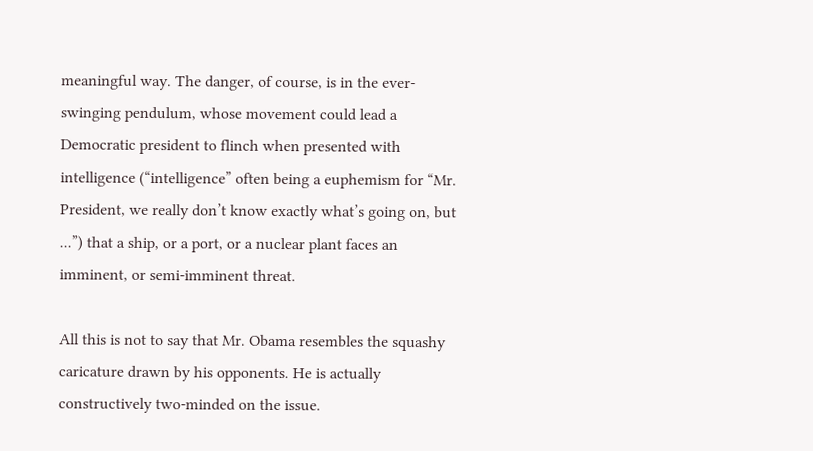meaningful way. The danger, of course, is in the ever-swinging pendulum, whose movement could lead a Democratic president to flinch when presented with intelligence (“intelligence” often being a euphemism for “Mr. President, we really don’t know exactly what’s going on, but ...”) that a ship, or a port, or a nuclear plant faces an imminent, or semi-imminent threat.

All this is not to say that Mr. Obama resembles the squashy caricature drawn by his opponents. He is actually constructively two-minded on the issue.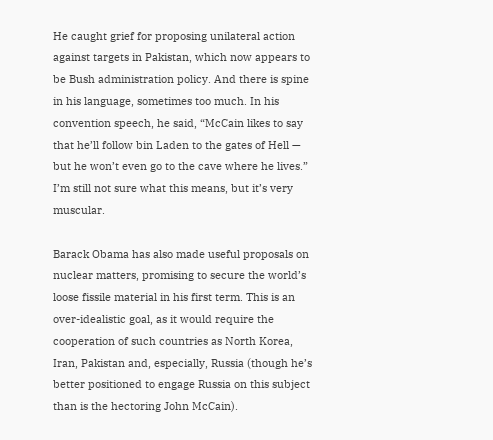He caught grief for proposing unilateral action against targets in Pakistan, which now appears to be Bush administration policy. And there is spine in his language, sometimes too much. In his convention speech, he said, “McCain likes to say that he’ll follow bin Laden to the gates of Hell — but he won’t even go to the cave where he lives.” I’m still not sure what this means, but it’s very muscular.

Barack Obama has also made useful proposals on nuclear matters, promising to secure the world’s loose fissile material in his first term. This is an over-idealistic goal, as it would require the cooperation of such countries as North Korea, Iran, Pakistan and, especially, Russia (though he’s better positioned to engage Russia on this subject than is the hectoring John McCain).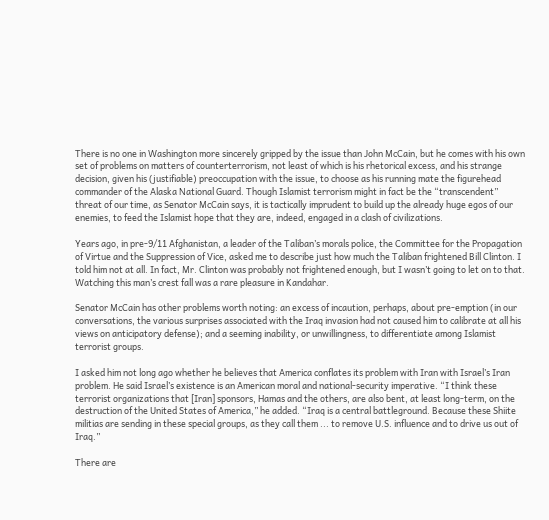There is no one in Washington more sincerely gripped by the issue than John McCain, but he comes with his own set of problems on matters of counterterrorism, not least of which is his rhetorical excess, and his strange decision, given his (justifiable) preoccupation with the issue, to choose as his running mate the figurehead commander of the Alaska National Guard. Though Islamist terrorism might in fact be the “transcendent” threat of our time, as Senator McCain says, it is tactically imprudent to build up the already huge egos of our enemies, to feed the Islamist hope that they are, indeed, engaged in a clash of civilizations.

Years ago, in pre-9/11 Afghanistan, a leader of the Taliban’s morals police, the Committee for the Propagation of Virtue and the Suppression of Vice, asked me to describe just how much the Taliban frightened Bill Clinton. I told him not at all. In fact, Mr. Clinton was probably not frightened enough, but I wasn’t going to let on to that. Watching this man’s crest fall was a rare pleasure in Kandahar.

Senator McCain has other problems worth noting: an excess of incaution, perhaps, about pre-emption (in our conversations, the various surprises associated with the Iraq invasion had not caused him to calibrate at all his views on anticipatory defense); and a seeming inability, or unwillingness, to differentiate among Islamist terrorist groups.

I asked him not long ago whether he believes that America conflates its problem with Iran with Israel’s Iran problem. He said Israel’s existence is an American moral and national-security imperative. “I think these terrorist organizations that [Iran] sponsors, Hamas and the others, are also bent, at least long-term, on the destruction of the United States of America,” he added. “Iraq is a central battleground. Because these Shiite militias are sending in these special groups, as they call them ... to remove U.S. influence and to drive us out of Iraq.”

There are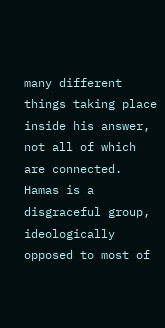many different things taking place inside his answer, not all of which are connected. Hamas is a disgraceful group, ideologically opposed to most of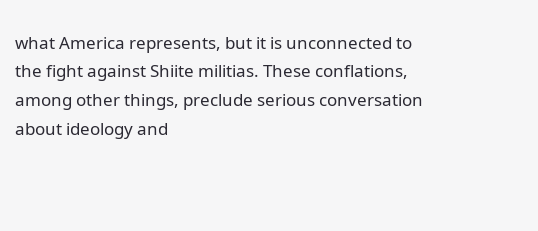what America represents, but it is unconnected to the fight against Shiite militias. These conflations, among other things, preclude serious conversation about ideology and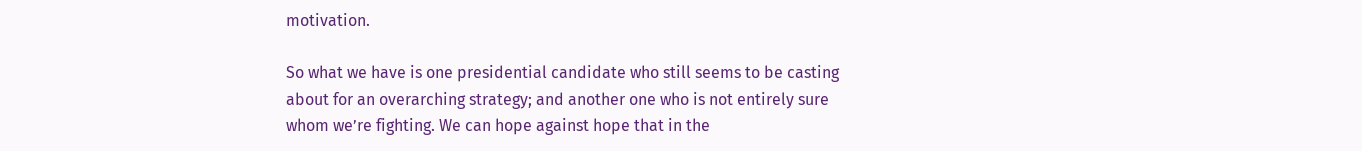motivation.

So what we have is one presidential candidate who still seems to be casting about for an overarching strategy; and another one who is not entirely sure whom we’re fighting. We can hope against hope that in the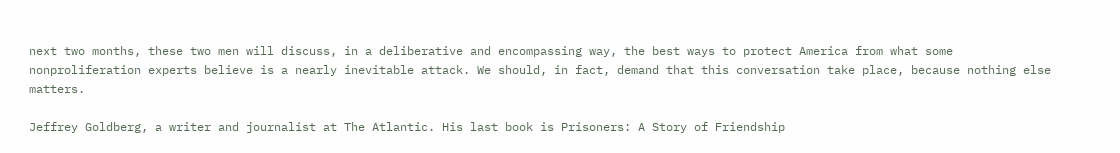next two months, these two men will discuss, in a deliberative and encompassing way, the best ways to protect America from what some nonproliferation experts believe is a nearly inevitable attack. We should, in fact, demand that this conversation take place, because nothing else matters.

Jeffrey Goldberg, a writer and journalist at The Atlantic. His last book is Prisoners: A Story of Friendship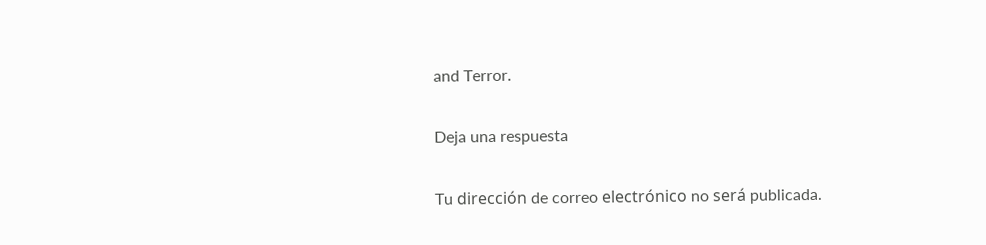and Terror.

Deja una respuesta

Tu dirección de correo electrónico no será publicada.